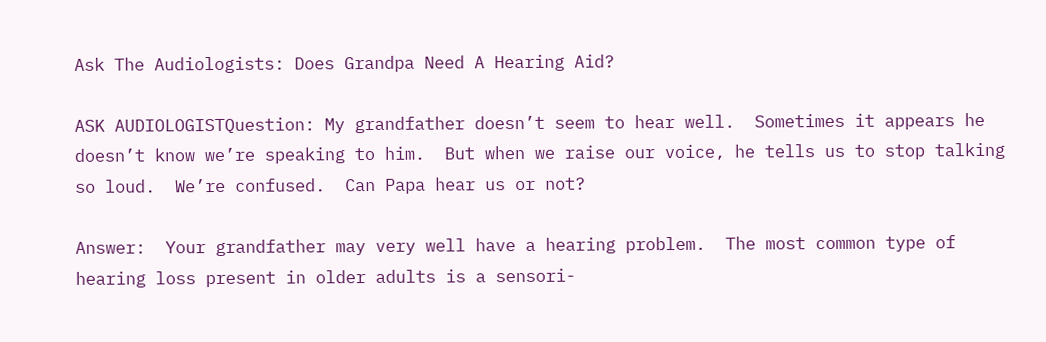Ask The Audiologists: Does Grandpa Need A Hearing Aid?

ASK AUDIOLOGISTQuestion: My grandfather doesn’t seem to hear well.  Sometimes it appears he doesn’t know we’re speaking to him.  But when we raise our voice, he tells us to stop talking so loud.  We’re confused.  Can Papa hear us or not?

Answer:  Your grandfather may very well have a hearing problem.  The most common type of hearing loss present in older adults is a sensori-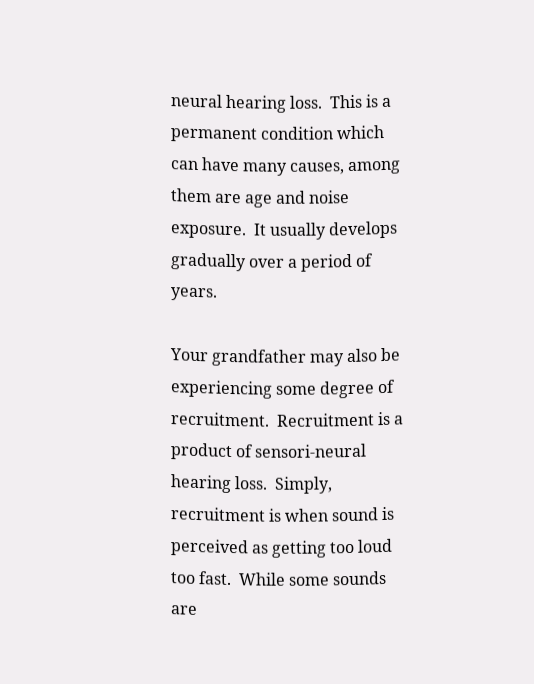neural hearing loss.  This is a permanent condition which can have many causes, among them are age and noise exposure.  It usually develops gradually over a period of years.

Your grandfather may also be experiencing some degree of recruitment.  Recruitment is a product of sensori-neural hearing loss.  Simply, recruitment is when sound is perceived as getting too loud too fast.  While some sounds are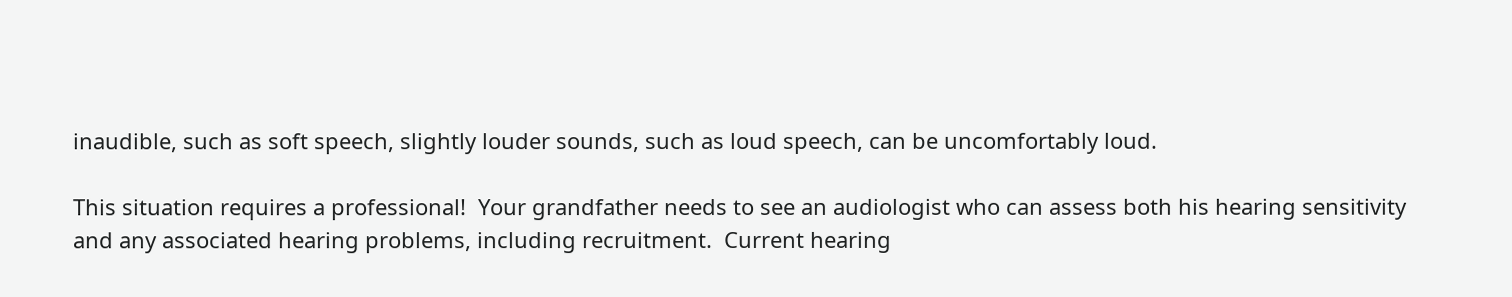inaudible, such as soft speech, slightly louder sounds, such as loud speech, can be uncomfortably loud.

This situation requires a professional!  Your grandfather needs to see an audiologist who can assess both his hearing sensitivity and any associated hearing problems, including recruitment.  Current hearing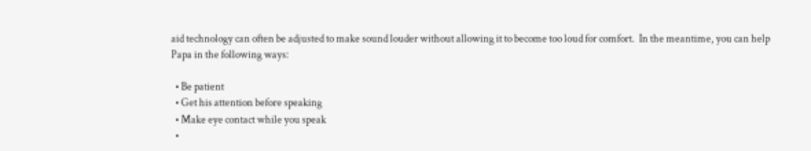aid technology can often be adjusted to make sound louder without allowing it to become too loud for comfort.  In the meantime, you can help Papa in the following ways:

  • Be patient
  • Get his attention before speaking
  • Make eye contact while you speak
  •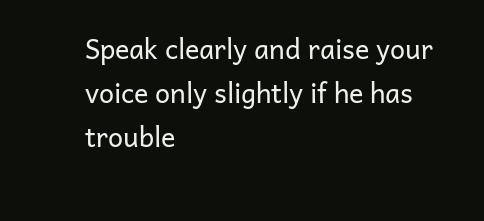Speak clearly and raise your voice only slightly if he has trouble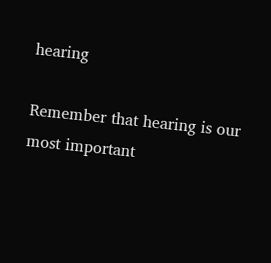hearing

Remember that hearing is our most important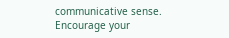communicative sense.  Encourage your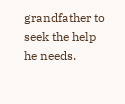grandfather to seek the help he needs.